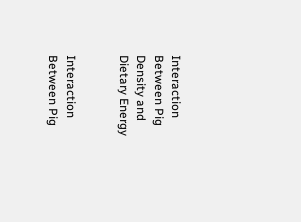Interaction Between Pig Density and Dietary Energy


Interaction Between Pig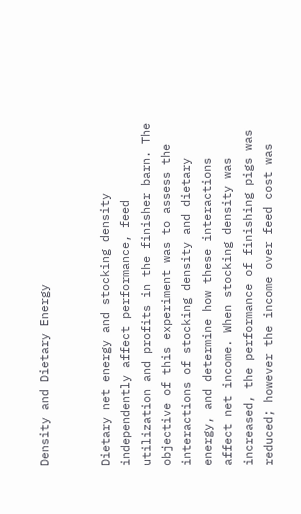Density and Dietary Energy


Dietary net energy and stocking density independently affect performance, feed utilization and profits in the finisher barn. The objective of this experiment was to assess the interactions of stocking density and dietary energy, and determine how these interactions affect net income. When stocking density was increased, the performance of finishing pigs was reduced; however the income over feed cost was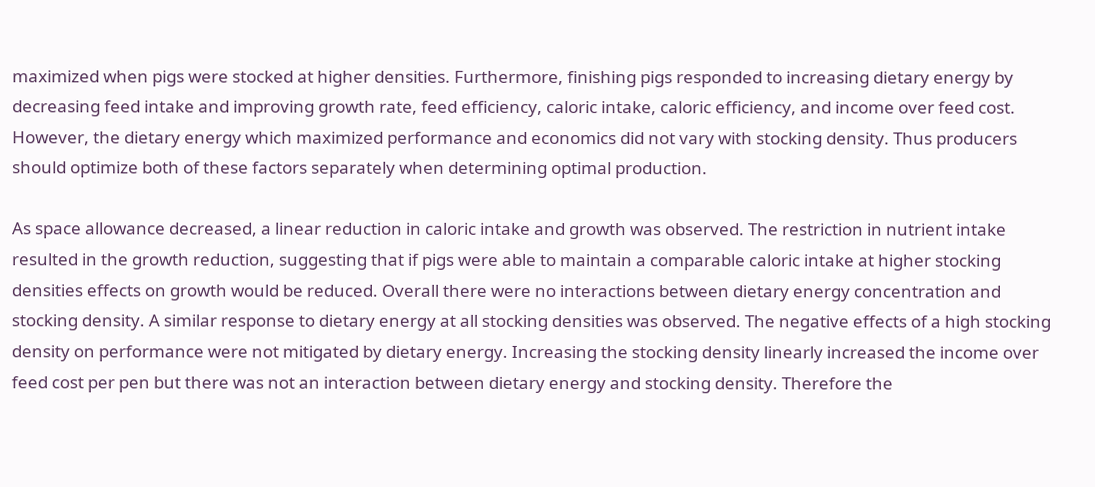maximized when pigs were stocked at higher densities. Furthermore, finishing pigs responded to increasing dietary energy by decreasing feed intake and improving growth rate, feed efficiency, caloric intake, caloric efficiency, and income over feed cost. However, the dietary energy which maximized performance and economics did not vary with stocking density. Thus producers should optimize both of these factors separately when determining optimal production.

As space allowance decreased, a linear reduction in caloric intake and growth was observed. The restriction in nutrient intake resulted in the growth reduction, suggesting that if pigs were able to maintain a comparable caloric intake at higher stocking densities effects on growth would be reduced. Overall there were no interactions between dietary energy concentration and stocking density. A similar response to dietary energy at all stocking densities was observed. The negative effects of a high stocking density on performance were not mitigated by dietary energy. Increasing the stocking density linearly increased the income over feed cost per pen but there was not an interaction between dietary energy and stocking density. Therefore the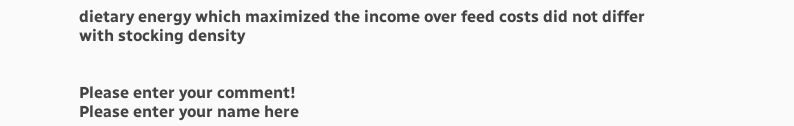dietary energy which maximized the income over feed costs did not differ with stocking density


Please enter your comment!
Please enter your name here